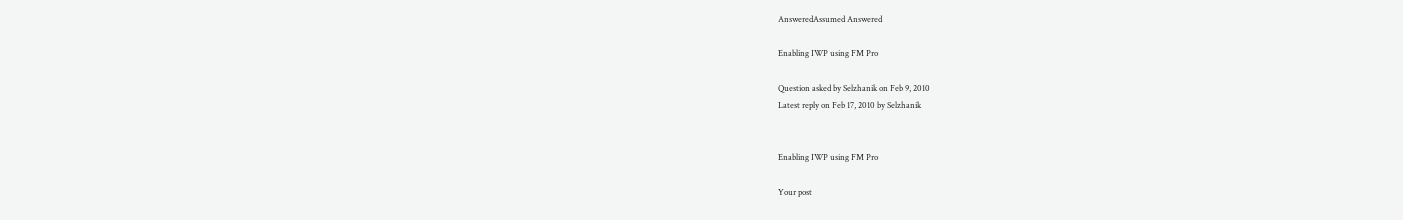AnsweredAssumed Answered

Enabling IWP using FM Pro

Question asked by Selzhanik on Feb 9, 2010
Latest reply on Feb 17, 2010 by Selzhanik


Enabling IWP using FM Pro

Your post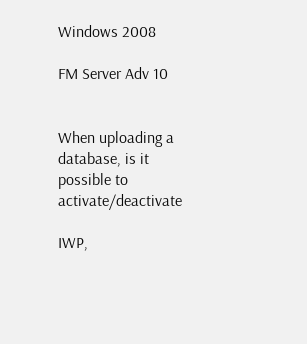Windows 2008

FM Server Adv 10


When uploading a database, is it possible to activate/deactivate

IWP,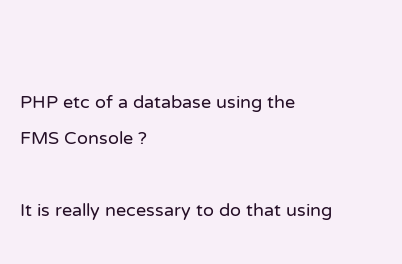PHP etc of a database using the FMS Console ?

It is really necessary to do that using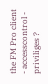the FM Pro client - accesscontrol - priviliges ?